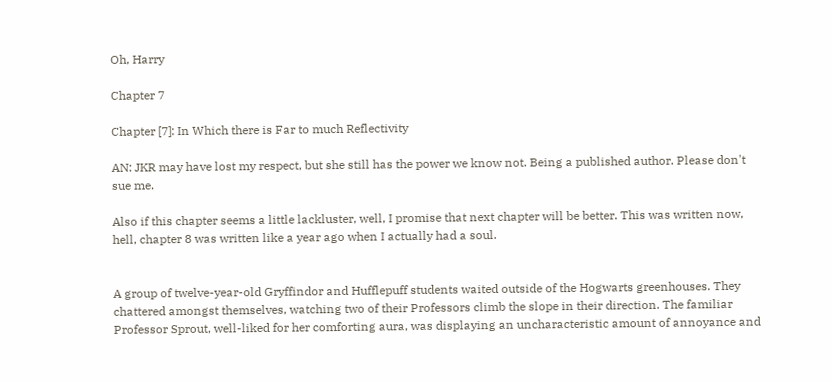Oh, Harry

Chapter 7

Chapter [7]: In Which there is Far to much Reflectivity

AN: JKR may have lost my respect, but she still has the power we know not. Being a published author. Please don't sue me.

Also if this chapter seems a little lackluster, well, I promise that next chapter will be better. This was written now, hell, chapter 8 was written like a year ago when I actually had a soul.


A group of twelve-year-old Gryffindor and Hufflepuff students waited outside of the Hogwarts greenhouses. They chattered amongst themselves, watching two of their Professors climb the slope in their direction. The familiar Professor Sprout, well-liked for her comforting aura, was displaying an uncharacteristic amount of annoyance and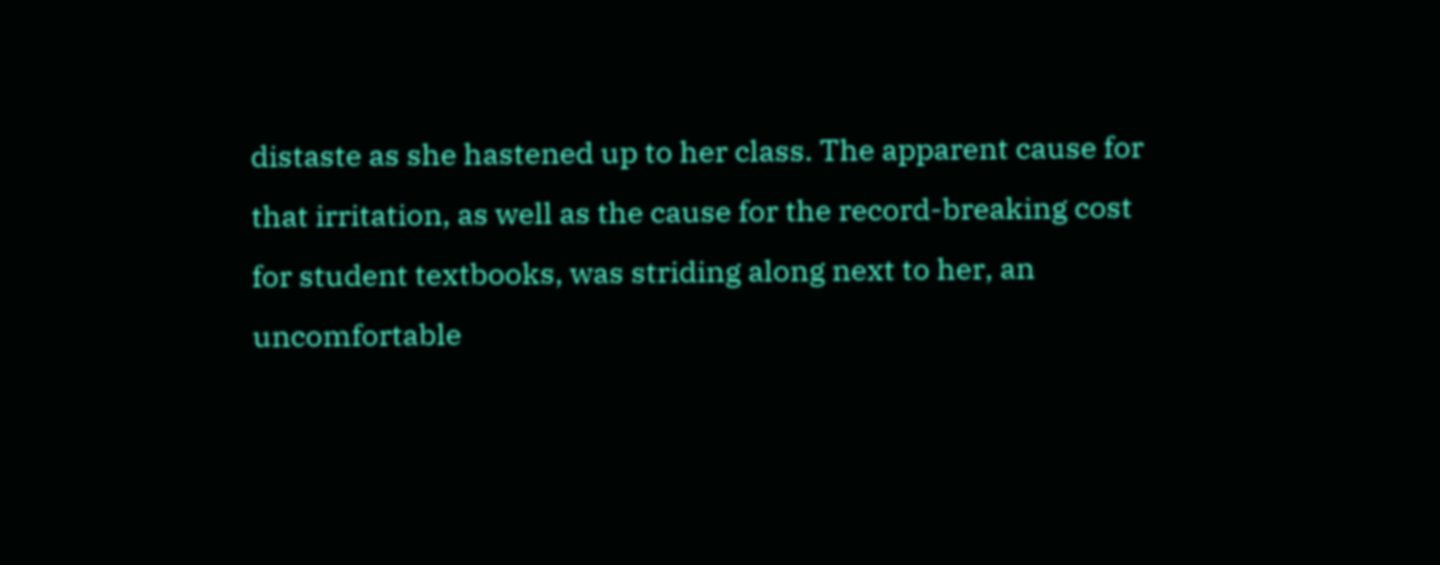distaste as she hastened up to her class. The apparent cause for that irritation, as well as the cause for the record-breaking cost for student textbooks, was striding along next to her, an uncomfortable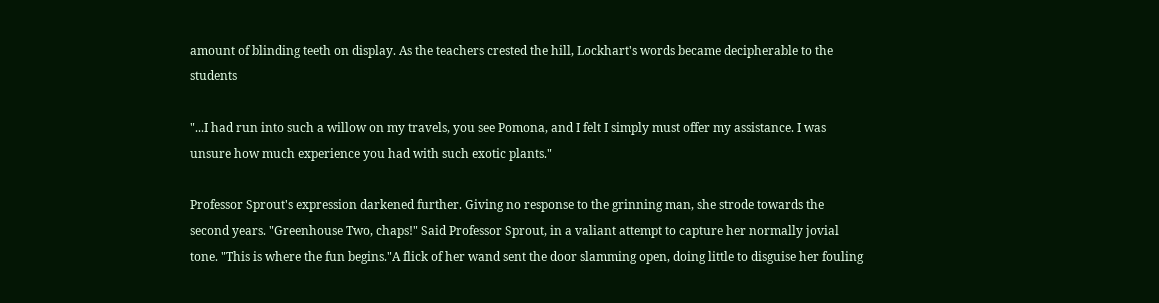amount of blinding teeth on display. As the teachers crested the hill, Lockhart's words became decipherable to the students

"...I had run into such a willow on my travels, you see Pomona, and I felt I simply must offer my assistance. I was unsure how much experience you had with such exotic plants."

Professor Sprout's expression darkened further. Giving no response to the grinning man, she strode towards the second years. "Greenhouse Two, chaps!" Said Professor Sprout, in a valiant attempt to capture her normally jovial tone. "This is where the fun begins."A flick of her wand sent the door slamming open, doing little to disguise her fouling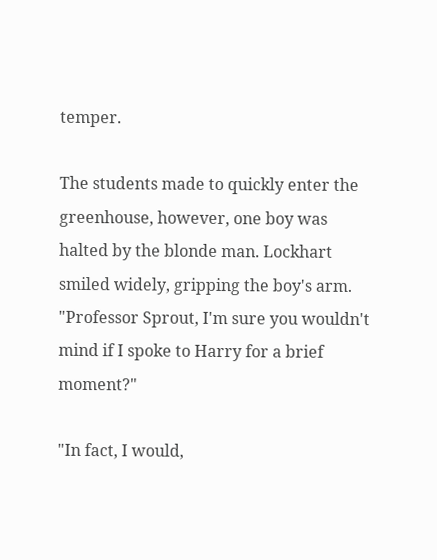temper.

The students made to quickly enter the greenhouse, however, one boy was halted by the blonde man. Lockhart smiled widely, gripping the boy's arm. "Professor Sprout, I'm sure you wouldn't mind if I spoke to Harry for a brief moment?"

"In fact, I would,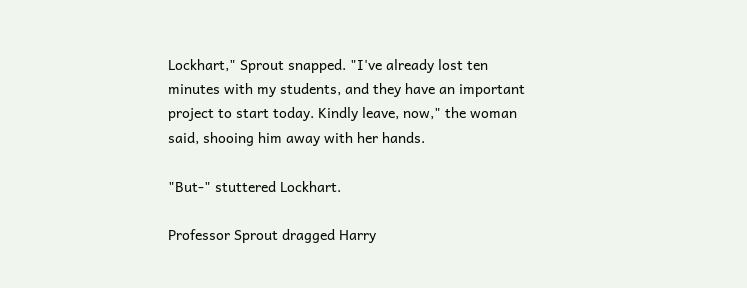Lockhart," Sprout snapped. "I've already lost ten minutes with my students, and they have an important project to start today. Kindly leave, now," the woman said, shooing him away with her hands.

"But-" stuttered Lockhart.

Professor Sprout dragged Harry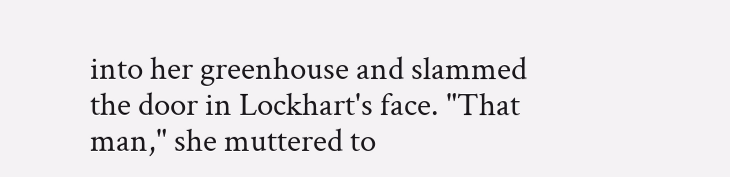into her greenhouse and slammed the door in Lockhart's face. "That man," she muttered to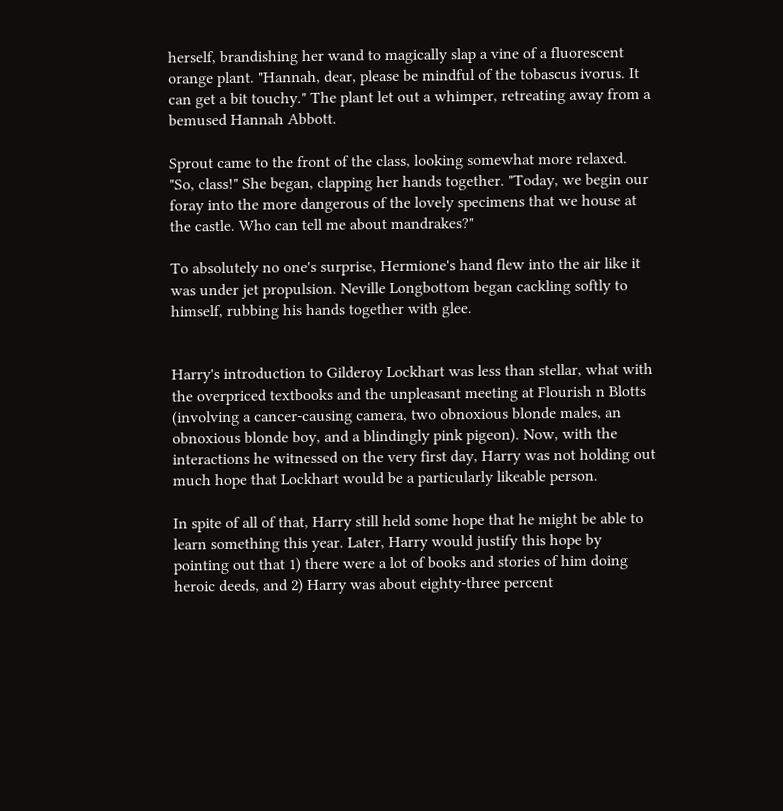herself, brandishing her wand to magically slap a vine of a fluorescent orange plant. "Hannah, dear, please be mindful of the tobascus ivorus. It can get a bit touchy." The plant let out a whimper, retreating away from a bemused Hannah Abbott.

Sprout came to the front of the class, looking somewhat more relaxed. "So, class!" She began, clapping her hands together. "Today, we begin our foray into the more dangerous of the lovely specimens that we house at the castle. Who can tell me about mandrakes?"

To absolutely no one's surprise, Hermione's hand flew into the air like it was under jet propulsion. Neville Longbottom began cackling softly to himself, rubbing his hands together with glee.


Harry's introduction to Gilderoy Lockhart was less than stellar, what with the overpriced textbooks and the unpleasant meeting at Flourish n Blotts (involving a cancer-causing camera, two obnoxious blonde males, an obnoxious blonde boy, and a blindingly pink pigeon). Now, with the interactions he witnessed on the very first day, Harry was not holding out much hope that Lockhart would be a particularly likeable person.

In spite of all of that, Harry still held some hope that he might be able to learn something this year. Later, Harry would justify this hope by pointing out that 1) there were a lot of books and stories of him doing heroic deeds, and 2) Harry was about eighty-three percent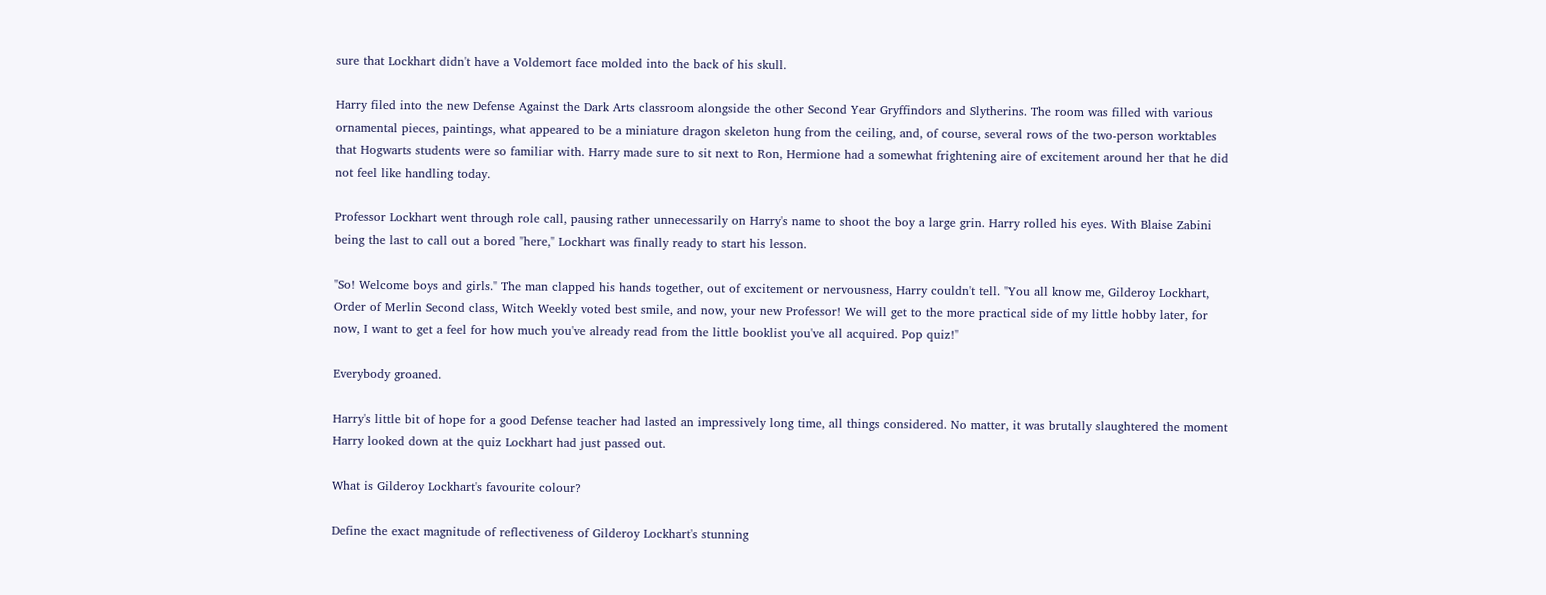sure that Lockhart didn't have a Voldemort face molded into the back of his skull.

Harry filed into the new Defense Against the Dark Arts classroom alongside the other Second Year Gryffindors and Slytherins. The room was filled with various ornamental pieces, paintings, what appeared to be a miniature dragon skeleton hung from the ceiling, and, of course, several rows of the two-person worktables that Hogwarts students were so familiar with. Harry made sure to sit next to Ron, Hermione had a somewhat frightening aire of excitement around her that he did not feel like handling today.

Professor Lockhart went through role call, pausing rather unnecessarily on Harry's name to shoot the boy a large grin. Harry rolled his eyes. With Blaise Zabini being the last to call out a bored "here," Lockhart was finally ready to start his lesson.

"So! Welcome boys and girls." The man clapped his hands together, out of excitement or nervousness, Harry couldn't tell. "You all know me, Gilderoy Lockhart, Order of Merlin Second class, Witch Weekly voted best smile, and now, your new Professor! We will get to the more practical side of my little hobby later, for now, I want to get a feel for how much you've already read from the little booklist you've all acquired. Pop quiz!"

Everybody groaned.

Harry's little bit of hope for a good Defense teacher had lasted an impressively long time, all things considered. No matter, it was brutally slaughtered the moment Harry looked down at the quiz Lockhart had just passed out.

What is Gilderoy Lockhart's favourite colour?

Define the exact magnitude of reflectiveness of Gilderoy Lockhart's stunning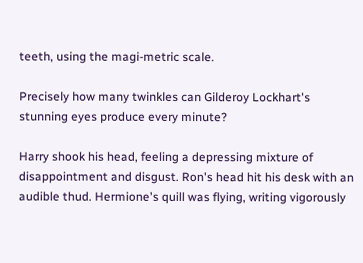teeth, using the magi-metric scale.

Precisely how many twinkles can Gilderoy Lockhart's stunning eyes produce every minute?

Harry shook his head, feeling a depressing mixture of disappointment and disgust. Ron's head hit his desk with an audible thud. Hermione's quill was flying, writing vigorously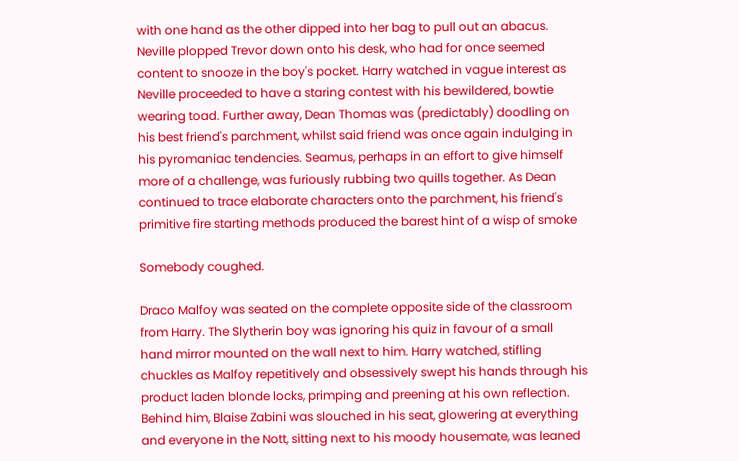with one hand as the other dipped into her bag to pull out an abacus. Neville plopped Trevor down onto his desk, who had for once seemed content to snooze in the boy's pocket. Harry watched in vague interest as Neville proceeded to have a staring contest with his bewildered, bowtie wearing toad. Further away, Dean Thomas was (predictably) doodling on his best friend's parchment, whilst said friend was once again indulging in his pyromaniac tendencies. Seamus, perhaps in an effort to give himself more of a challenge, was furiously rubbing two quills together. As Dean continued to trace elaborate characters onto the parchment, his friend's primitive fire starting methods produced the barest hint of a wisp of smoke

Somebody coughed.

Draco Malfoy was seated on the complete opposite side of the classroom from Harry. The Slytherin boy was ignoring his quiz in favour of a small hand mirror mounted on the wall next to him. Harry watched, stifling chuckles as Malfoy repetitively and obsessively swept his hands through his product laden blonde locks, primping and preening at his own reflection. Behind him, Blaise Zabini was slouched in his seat, glowering at everything and everyone in the Nott, sitting next to his moody housemate, was leaned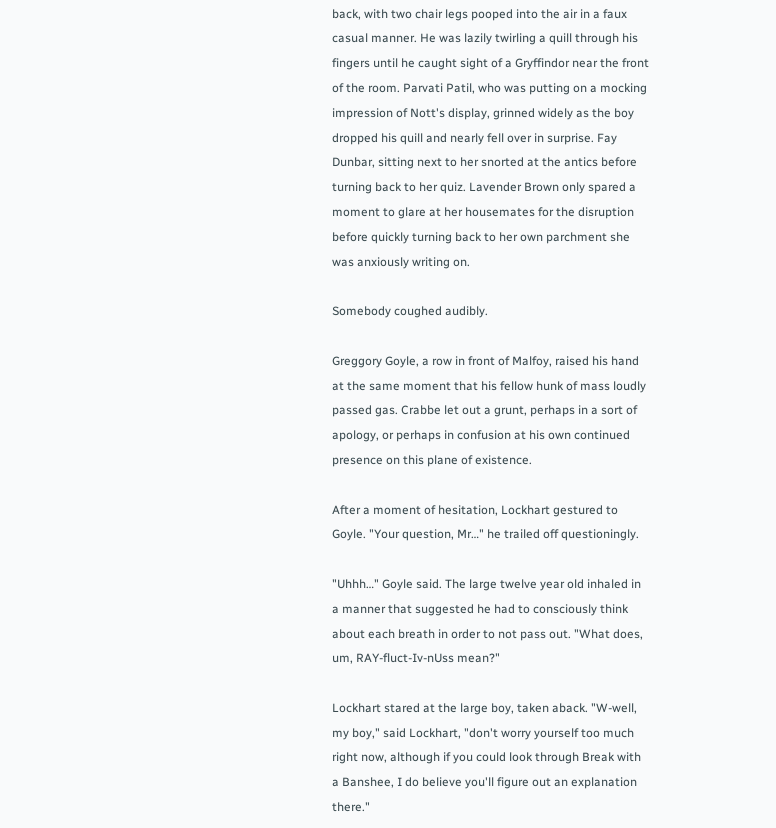back, with two chair legs pooped into the air in a faux casual manner. He was lazily twirling a quill through his fingers until he caught sight of a Gryffindor near the front of the room. Parvati Patil, who was putting on a mocking impression of Nott's display, grinned widely as the boy dropped his quill and nearly fell over in surprise. Fay Dunbar, sitting next to her snorted at the antics before turning back to her quiz. Lavender Brown only spared a moment to glare at her housemates for the disruption before quickly turning back to her own parchment she was anxiously writing on.

Somebody coughed audibly.

Greggory Goyle, a row in front of Malfoy, raised his hand at the same moment that his fellow hunk of mass loudly passed gas. Crabbe let out a grunt, perhaps in a sort of apology, or perhaps in confusion at his own continued presence on this plane of existence.

After a moment of hesitation, Lockhart gestured to Goyle. "Your question, Mr…" he trailed off questioningly.

"Uhhh…" Goyle said. The large twelve year old inhaled in a manner that suggested he had to consciously think about each breath in order to not pass out. "What does, um, RAY-fluct-Iv-nUss mean?"

Lockhart stared at the large boy, taken aback. "W-well, my boy," said Lockhart, "don't worry yourself too much right now, although if you could look through Break with a Banshee, I do believe you'll figure out an explanation there."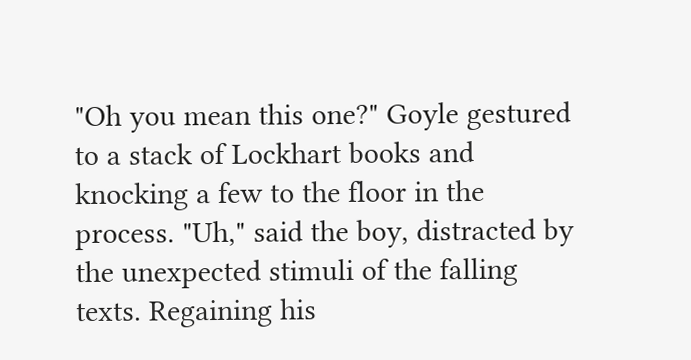"Oh you mean this one?" Goyle gestured to a stack of Lockhart books and knocking a few to the floor in the process. "Uh," said the boy, distracted by the unexpected stimuli of the falling texts. Regaining his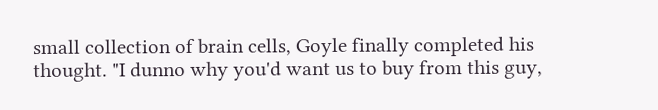small collection of brain cells, Goyle finally completed his thought. "I dunno why you'd want us to buy from this guy,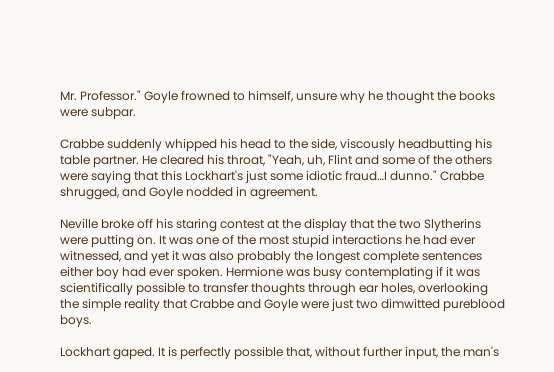Mr. Professor." Goyle frowned to himself, unsure why he thought the books were subpar.

Crabbe suddenly whipped his head to the side, viscously headbutting his table partner. He cleared his throat, "Yeah, uh, Flint and some of the others were saying that this Lockhart's just some idiotic fraud…I dunno." Crabbe shrugged, and Goyle nodded in agreement.

Neville broke off his staring contest at the display that the two Slytherins were putting on. It was one of the most stupid interactions he had ever witnessed, and yet it was also probably the longest complete sentences either boy had ever spoken. Hermione was busy contemplating if it was scientifically possible to transfer thoughts through ear holes, overlooking the simple reality that Crabbe and Goyle were just two dimwitted pureblood boys.

Lockhart gaped. It is perfectly possible that, without further input, the man's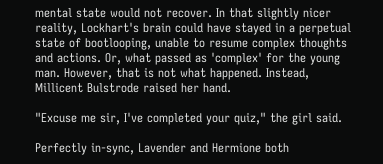mental state would not recover. In that slightly nicer reality, Lockhart's brain could have stayed in a perpetual state of bootlooping, unable to resume complex thoughts and actions. Or, what passed as 'complex' for the young man. However, that is not what happened. Instead, Millicent Bulstrode raised her hand.

"Excuse me sir, I've completed your quiz," the girl said.

Perfectly in-sync, Lavender and Hermione both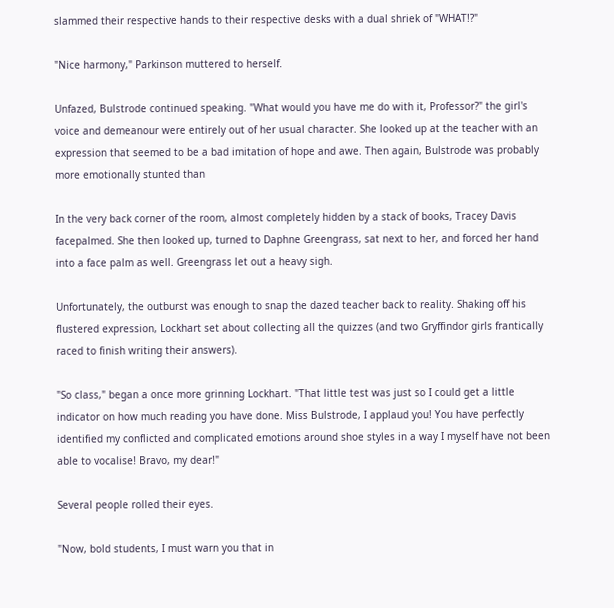slammed their respective hands to their respective desks with a dual shriek of "WHAT!?"

"Nice harmony," Parkinson muttered to herself.

Unfazed, Bulstrode continued speaking. "What would you have me do with it, Professor?" the girl's voice and demeanour were entirely out of her usual character. She looked up at the teacher with an expression that seemed to be a bad imitation of hope and awe. Then again, Bulstrode was probably more emotionally stunted than

In the very back corner of the room, almost completely hidden by a stack of books, Tracey Davis facepalmed. She then looked up, turned to Daphne Greengrass, sat next to her, and forced her hand into a face palm as well. Greengrass let out a heavy sigh.

Unfortunately, the outburst was enough to snap the dazed teacher back to reality. Shaking off his flustered expression, Lockhart set about collecting all the quizzes (and two Gryffindor girls frantically raced to finish writing their answers).

"So class," began a once more grinning Lockhart. "That little test was just so I could get a little indicator on how much reading you have done. Miss Bulstrode, I applaud you! You have perfectly identified my conflicted and complicated emotions around shoe styles in a way I myself have not been able to vocalise! Bravo, my dear!"

Several people rolled their eyes.

"Now, bold students, I must warn you that in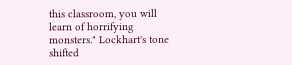this classroom, you will learn of horrifying monsters." Lockhart's tone shifted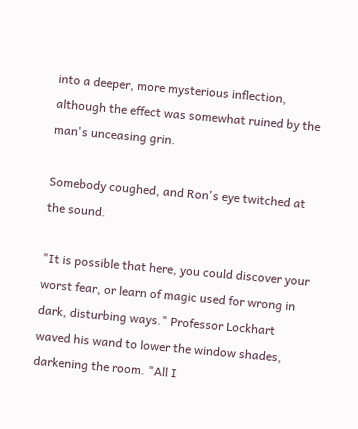into a deeper, more mysterious inflection, although the effect was somewhat ruined by the man's unceasing grin.

Somebody coughed, and Ron's eye twitched at the sound.

"It is possible that here, you could discover your worst fear, or learn of magic used for wrong in dark, disturbing ways." Professor Lockhart waved his wand to lower the window shades, darkening the room. "All I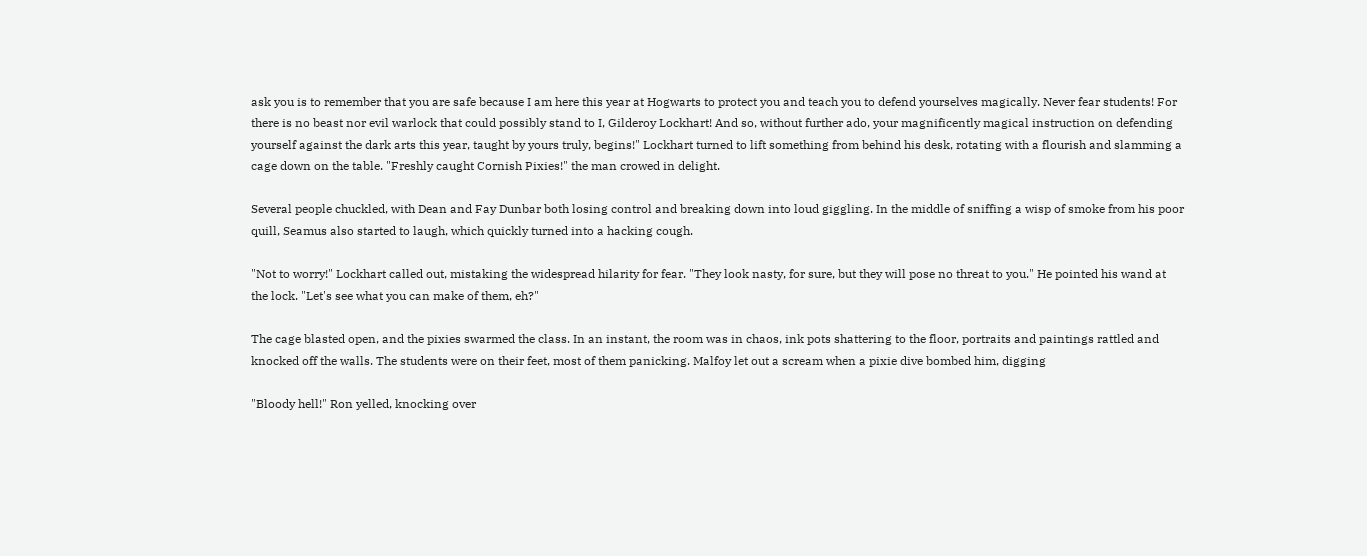ask you is to remember that you are safe because I am here this year at Hogwarts to protect you and teach you to defend yourselves magically. Never fear students! For there is no beast nor evil warlock that could possibly stand to I, Gilderoy Lockhart! And so, without further ado, your magnificently magical instruction on defending yourself against the dark arts this year, taught by yours truly, begins!" Lockhart turned to lift something from behind his desk, rotating with a flourish and slamming a cage down on the table. "Freshly caught Cornish Pixies!" the man crowed in delight.

Several people chuckled, with Dean and Fay Dunbar both losing control and breaking down into loud giggling. In the middle of sniffing a wisp of smoke from his poor quill, Seamus also started to laugh, which quickly turned into a hacking cough.

"Not to worry!" Lockhart called out, mistaking the widespread hilarity for fear. "They look nasty, for sure, but they will pose no threat to you." He pointed his wand at the lock. "Let's see what you can make of them, eh?"

The cage blasted open, and the pixies swarmed the class. In an instant, the room was in chaos, ink pots shattering to the floor, portraits and paintings rattled and knocked off the walls. The students were on their feet, most of them panicking. Malfoy let out a scream when a pixie dive bombed him, digging

"Bloody hell!" Ron yelled, knocking over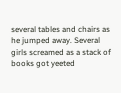several tables and chairs as he jumped away. Several girls screamed as a stack of books got yeeted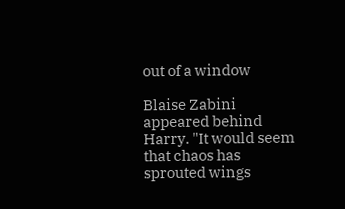out of a window

Blaise Zabini appeared behind Harry. "It would seem that chaos has sprouted wings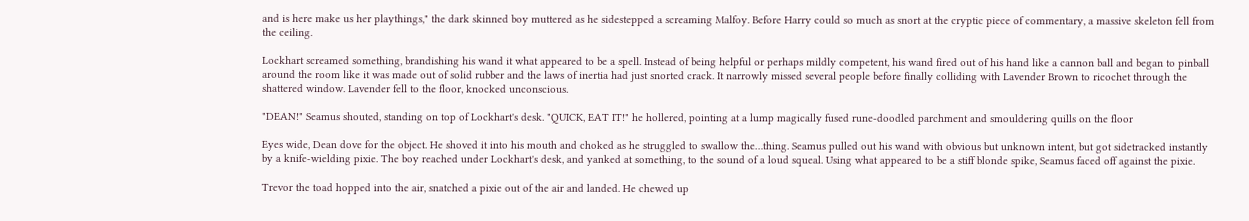and is here make us her playthings," the dark skinned boy muttered as he sidestepped a screaming Malfoy. Before Harry could so much as snort at the cryptic piece of commentary, a massive skeleton fell from the ceiling.

Lockhart screamed something, brandishing his wand it what appeared to be a spell. Instead of being helpful or perhaps mildly competent, his wand fired out of his hand like a cannon ball and began to pinball around the room like it was made out of solid rubber and the laws of inertia had just snorted crack. It narrowly missed several people before finally colliding with Lavender Brown to ricochet through the shattered window. Lavender fell to the floor, knocked unconscious.

"DEAN!" Seamus shouted, standing on top of Lockhart's desk. "QUICK, EAT IT!" he hollered, pointing at a lump magically fused rune-doodled parchment and smouldering quills on the floor

Eyes wide, Dean dove for the object. He shoved it into his mouth and choked as he struggled to swallow the…thing. Seamus pulled out his wand with obvious but unknown intent, but got sidetracked instantly by a knife-wielding pixie. The boy reached under Lockhart's desk, and yanked at something, to the sound of a loud squeal. Using what appeared to be a stiff blonde spike, Seamus faced off against the pixie.

Trevor the toad hopped into the air, snatched a pixie out of the air and landed. He chewed up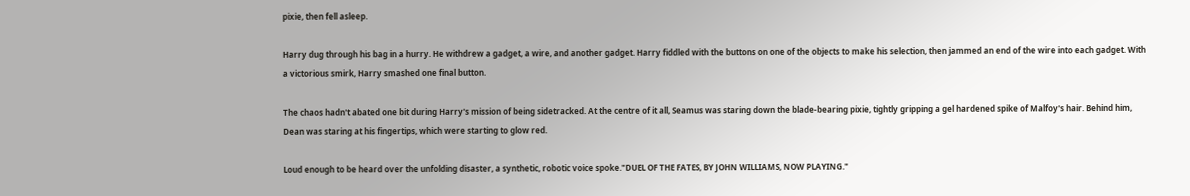pixie, then fell asleep.

Harry dug through his bag in a hurry. He withdrew a gadget, a wire, and another gadget. Harry fiddled with the buttons on one of the objects to make his selection, then jammed an end of the wire into each gadget. With a victorious smirk, Harry smashed one final button.

The chaos hadn't abated one bit during Harry's mission of being sidetracked. At the centre of it all, Seamus was staring down the blade-bearing pixie, tightly gripping a gel hardened spike of Malfoy's hair. Behind him, Dean was staring at his fingertips, which were starting to glow red.

Loud enough to be heard over the unfolding disaster, a synthetic, robotic voice spoke."DUEL OF THE FATES, BY JOHN WILLIAMS, NOW PLAYING."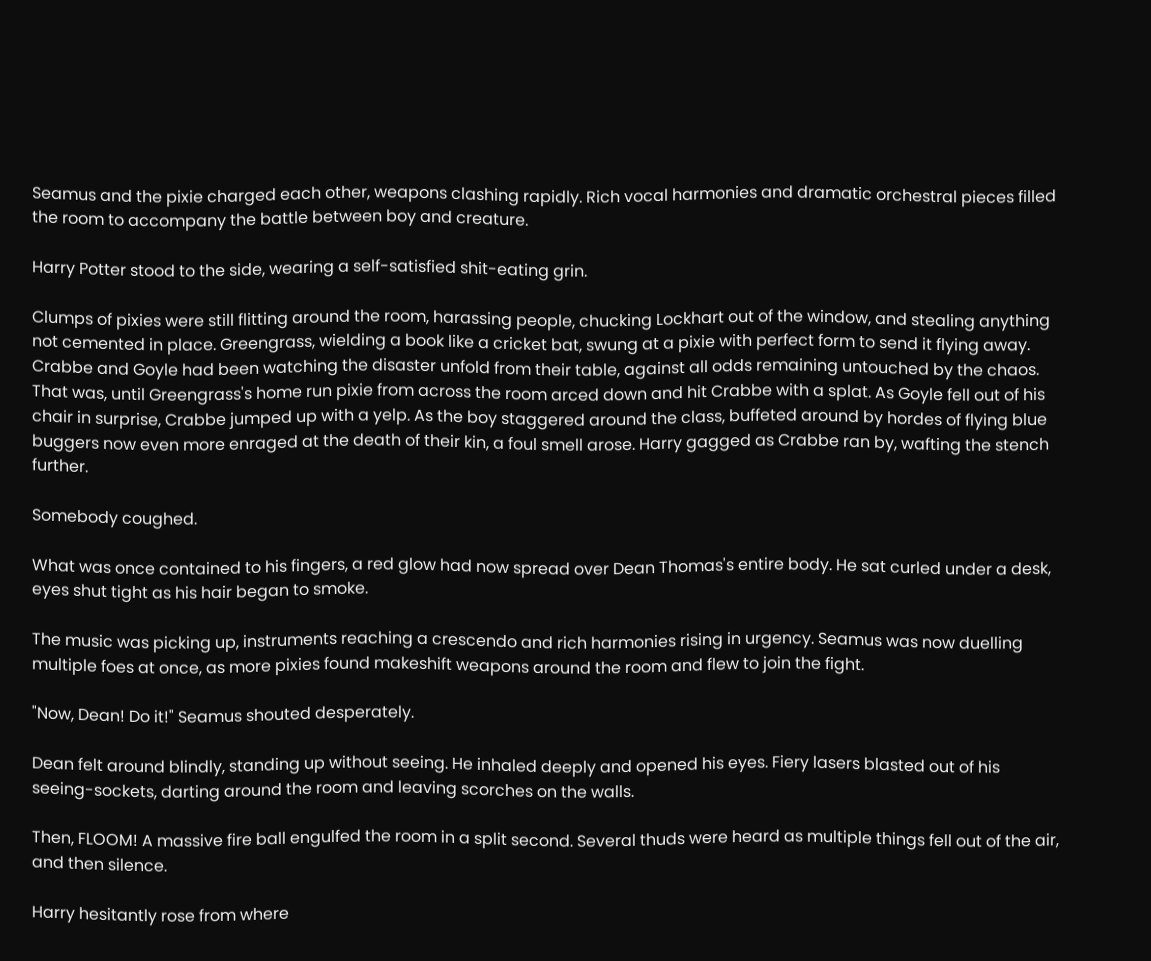Seamus and the pixie charged each other, weapons clashing rapidly. Rich vocal harmonies and dramatic orchestral pieces filled the room to accompany the battle between boy and creature.

Harry Potter stood to the side, wearing a self-satisfied shit-eating grin.

Clumps of pixies were still flitting around the room, harassing people, chucking Lockhart out of the window, and stealing anything not cemented in place. Greengrass, wielding a book like a cricket bat, swung at a pixie with perfect form to send it flying away. Crabbe and Goyle had been watching the disaster unfold from their table, against all odds remaining untouched by the chaos. That was, until Greengrass's home run pixie from across the room arced down and hit Crabbe with a splat. As Goyle fell out of his chair in surprise, Crabbe jumped up with a yelp. As the boy staggered around the class, buffeted around by hordes of flying blue buggers now even more enraged at the death of their kin, a foul smell arose. Harry gagged as Crabbe ran by, wafting the stench further.

Somebody coughed.

What was once contained to his fingers, a red glow had now spread over Dean Thomas's entire body. He sat curled under a desk, eyes shut tight as his hair began to smoke.

The music was picking up, instruments reaching a crescendo and rich harmonies rising in urgency. Seamus was now duelling multiple foes at once, as more pixies found makeshift weapons around the room and flew to join the fight.

"Now, Dean! Do it!" Seamus shouted desperately.

Dean felt around blindly, standing up without seeing. He inhaled deeply and opened his eyes. Fiery lasers blasted out of his seeing-sockets, darting around the room and leaving scorches on the walls.

Then, FLOOM! A massive fire ball engulfed the room in a split second. Several thuds were heard as multiple things fell out of the air, and then silence.

Harry hesitantly rose from where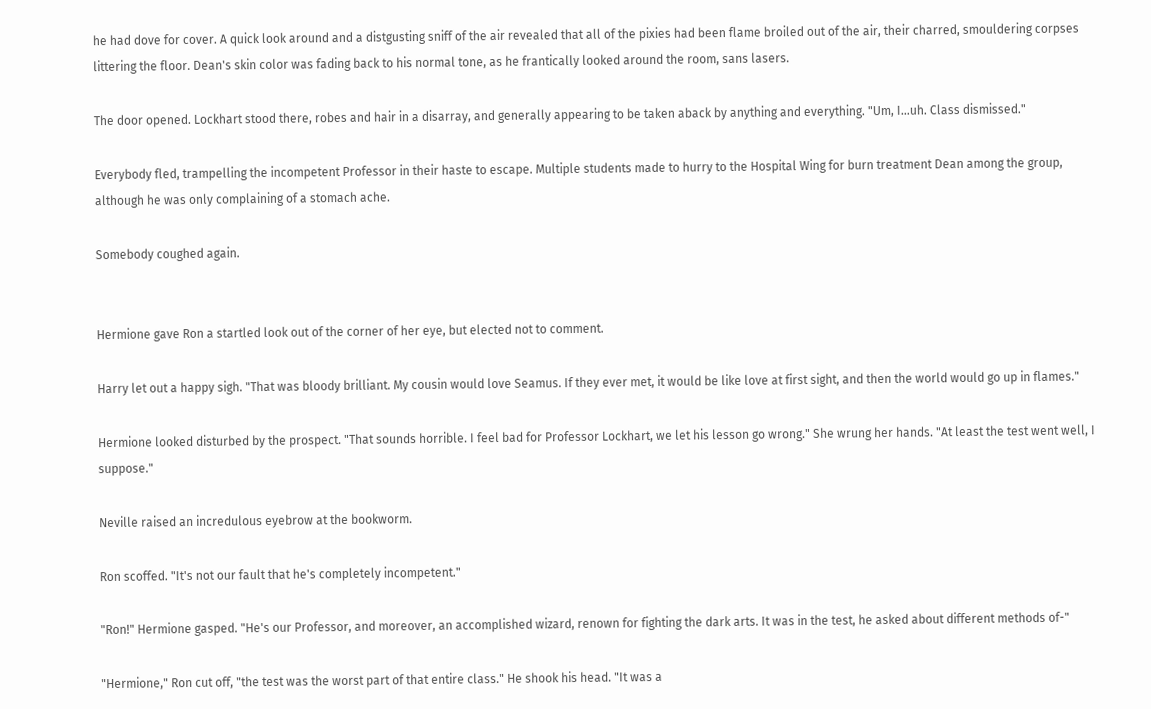he had dove for cover. A quick look around and a distgusting sniff of the air revealed that all of the pixies had been flame broiled out of the air, their charred, smouldering corpses littering the floor. Dean's skin color was fading back to his normal tone, as he frantically looked around the room, sans lasers.

The door opened. Lockhart stood there, robes and hair in a disarray, and generally appearing to be taken aback by anything and everything. "Um, I…uh. Class dismissed."

Everybody fled, trampelling the incompetent Professor in their haste to escape. Multiple students made to hurry to the Hospital Wing for burn treatment Dean among the group, although he was only complaining of a stomach ache.

Somebody coughed again.


Hermione gave Ron a startled look out of the corner of her eye, but elected not to comment.

Harry let out a happy sigh. "That was bloody brilliant. My cousin would love Seamus. If they ever met, it would be like love at first sight, and then the world would go up in flames."

Hermione looked disturbed by the prospect. "That sounds horrible. I feel bad for Professor Lockhart, we let his lesson go wrong." She wrung her hands. "At least the test went well, I suppose."

Neville raised an incredulous eyebrow at the bookworm.

Ron scoffed. "It's not our fault that he's completely incompetent."

"Ron!" Hermione gasped. "He's our Professor, and moreover, an accomplished wizard, renown for fighting the dark arts. It was in the test, he asked about different methods of-"

"Hermione," Ron cut off, "the test was the worst part of that entire class." He shook his head. "It was a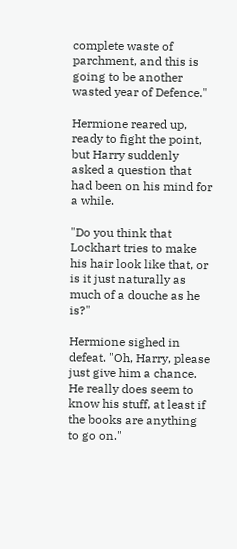complete waste of parchment, and this is going to be another wasted year of Defence."

Hermione reared up, ready to fight the point, but Harry suddenly asked a question that had been on his mind for a while.

"Do you think that Lockhart tries to make his hair look like that, or is it just naturally as much of a douche as he is?"

Hermione sighed in defeat. "Oh, Harry, please just give him a chance. He really does seem to know his stuff, at least if the books are anything to go on."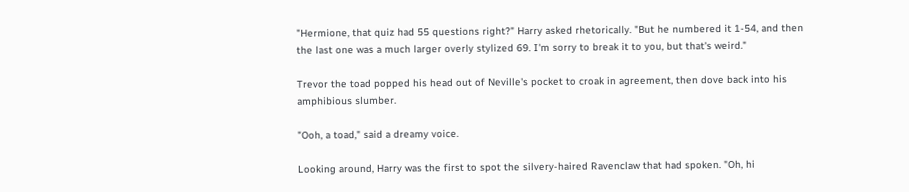"Hermione, that quiz had 55 questions right?" Harry asked rhetorically. "But he numbered it 1-54, and then the last one was a much larger overly stylized 69. I'm sorry to break it to you, but that's weird."

Trevor the toad popped his head out of Neville's pocket to croak in agreement, then dove back into his amphibious slumber.

"Ooh, a toad," said a dreamy voice.

Looking around, Harry was the first to spot the silvery-haired Ravenclaw that had spoken. "Oh, hi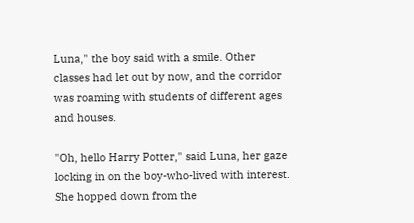Luna," the boy said with a smile. Other classes had let out by now, and the corridor was roaming with students of different ages and houses.

"Oh, hello Harry Potter," said Luna, her gaze locking in on the boy-who-lived with interest. She hopped down from the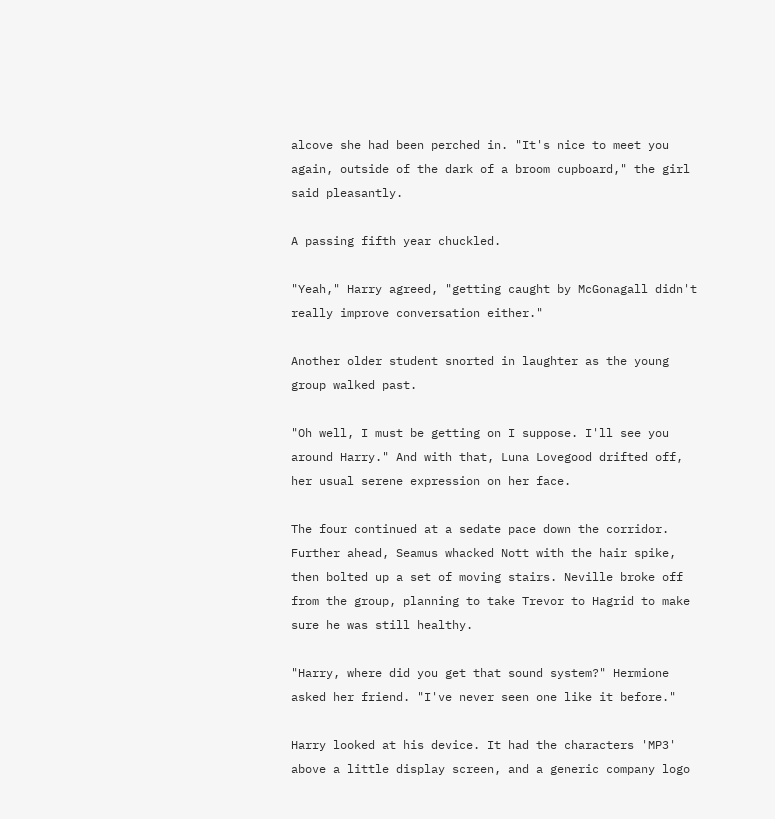alcove she had been perched in. "It's nice to meet you again, outside of the dark of a broom cupboard," the girl said pleasantly.

A passing fifth year chuckled.

"Yeah," Harry agreed, "getting caught by McGonagall didn't really improve conversation either."

Another older student snorted in laughter as the young group walked past.

"Oh well, I must be getting on I suppose. I'll see you around Harry." And with that, Luna Lovegood drifted off, her usual serene expression on her face.

The four continued at a sedate pace down the corridor. Further ahead, Seamus whacked Nott with the hair spike, then bolted up a set of moving stairs. Neville broke off from the group, planning to take Trevor to Hagrid to make sure he was still healthy.

"Harry, where did you get that sound system?" Hermione asked her friend. "I've never seen one like it before."

Harry looked at his device. It had the characters 'MP3' above a little display screen, and a generic company logo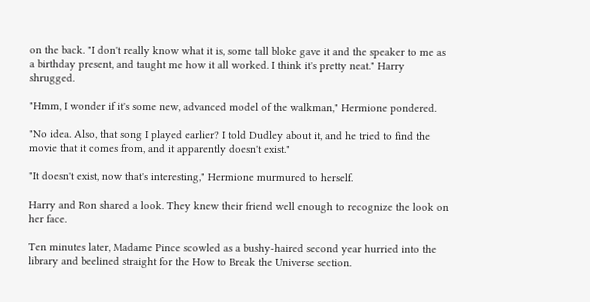on the back. "I don't really know what it is, some tall bloke gave it and the speaker to me as a birthday present, and taught me how it all worked. I think it's pretty neat." Harry shrugged.

"Hmm, I wonder if it's some new, advanced model of the walkman," Hermione pondered.

"No idea. Also, that song I played earlier? I told Dudley about it, and he tried to find the movie that it comes from, and it apparently doesn't exist."

"It doesn't exist, now that's interesting," Hermione murmured to herself.

Harry and Ron shared a look. They knew their friend well enough to recognize the look on her face.

Ten minutes later, Madame Pince scowled as a bushy-haired second year hurried into the library and beelined straight for the How to Break the Universe section.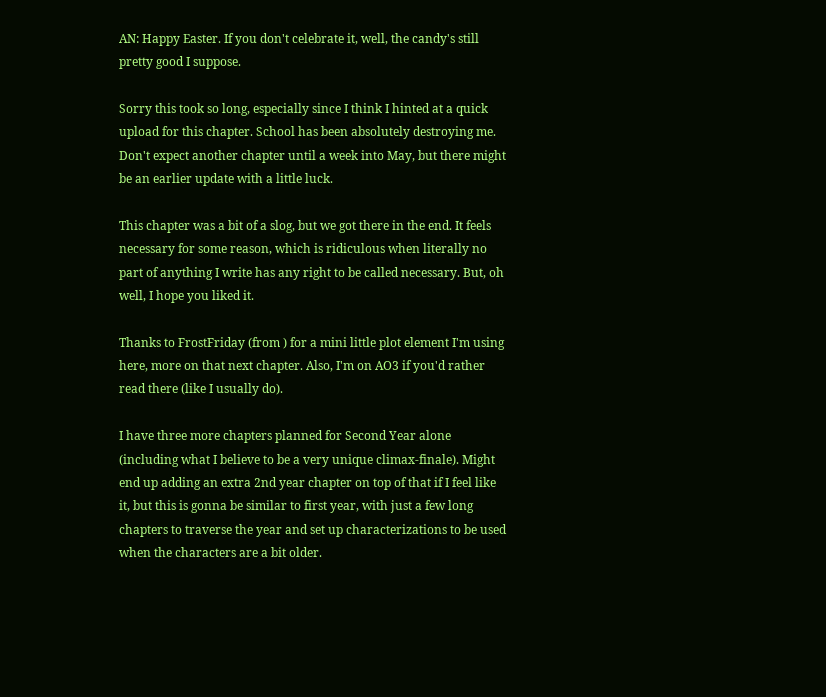AN: Happy Easter. If you don't celebrate it, well, the candy's still pretty good I suppose.

Sorry this took so long, especially since I think I hinted at a quick upload for this chapter. School has been absolutely destroying me. Don't expect another chapter until a week into May, but there might be an earlier update with a little luck.

This chapter was a bit of a slog, but we got there in the end. It feels necessary for some reason, which is ridiculous when literally no part of anything I write has any right to be called necessary. But, oh well, I hope you liked it.

Thanks to FrostFriday (from ) for a mini little plot element I'm using here, more on that next chapter. Also, I'm on AO3 if you'd rather read there (like I usually do).

I have three more chapters planned for Second Year alone (including what I believe to be a very unique climax-finale). Might end up adding an extra 2nd year chapter on top of that if I feel like it, but this is gonna be similar to first year, with just a few long chapters to traverse the year and set up characterizations to be used when the characters are a bit older.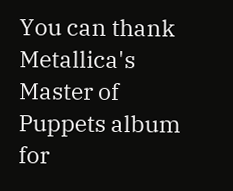You can thank Metallica's Master of Puppets album for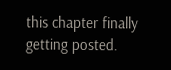this chapter finally getting posted.